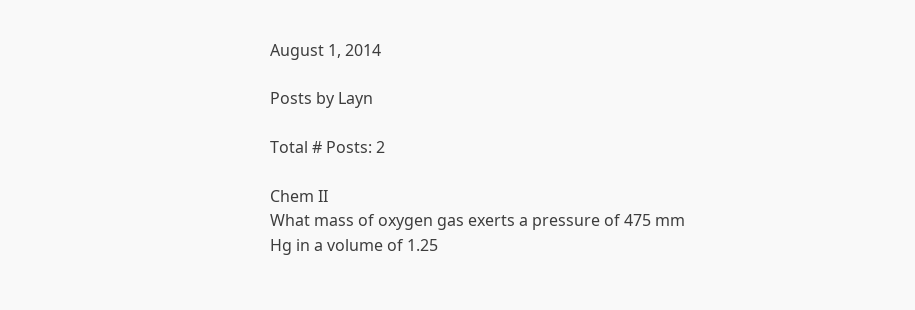August 1, 2014

Posts by Layn

Total # Posts: 2

Chem II
What mass of oxygen gas exerts a pressure of 475 mm Hg in a volume of 1.25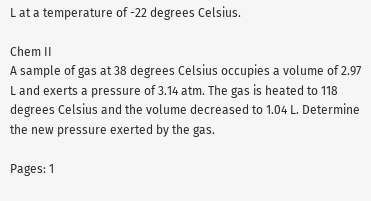L at a temperature of -22 degrees Celsius.

Chem II
A sample of gas at 38 degrees Celsius occupies a volume of 2.97 L and exerts a pressure of 3.14 atm. The gas is heated to 118 degrees Celsius and the volume decreased to 1.04 L. Determine the new pressure exerted by the gas.

Pages: 1